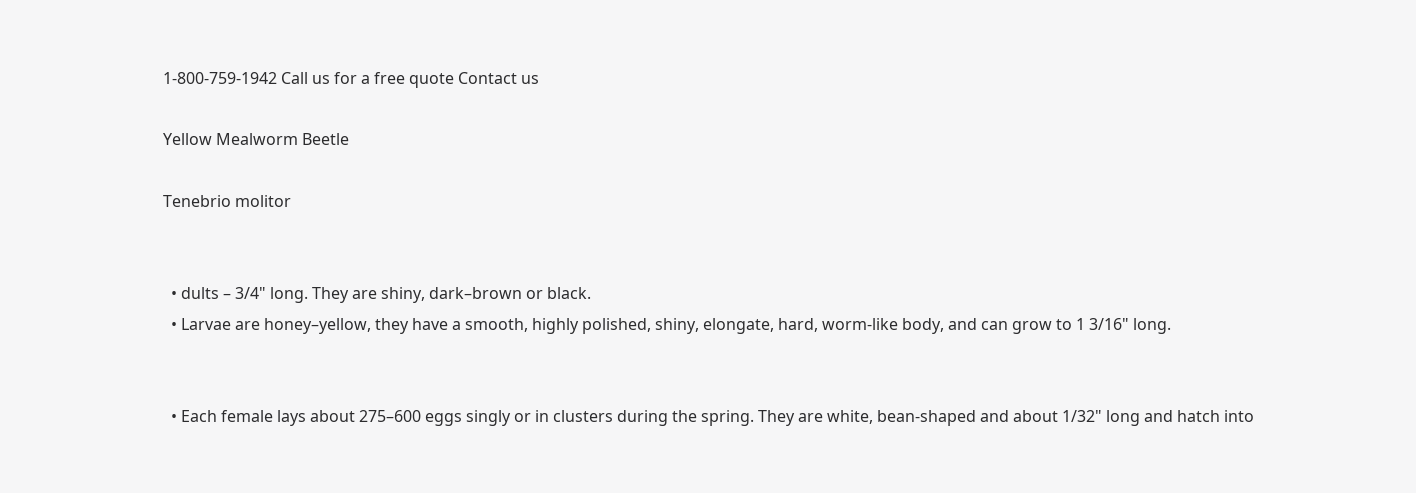1-800-759-1942 Call us for a free quote Contact us

Yellow Mealworm Beetle

Tenebrio molitor


  • dults – 3/4" long. They are shiny, dark–brown or black.
  • Larvae are honey–yellow, they have a smooth, highly polished, shiny, elongate, hard, worm-like body, and can grow to 1 3/16" long.


  • Each female lays about 275–600 eggs singly or in clusters during the spring. They are white, bean-shaped and about 1/32" long and hatch into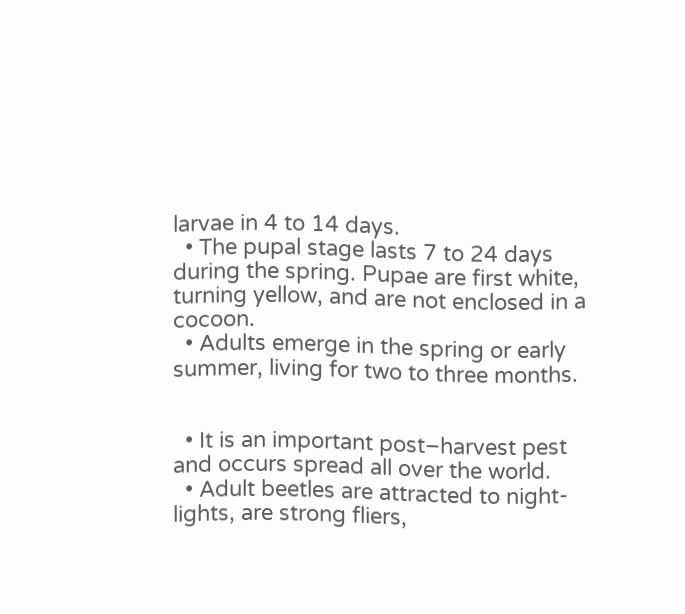larvae in 4 to 14 days.
  • The pupal stage lasts 7 to 24 days during the spring. Pupae are first white, turning yellow, and are not enclosed in a cocoon.
  • Adults emerge in the spring or early summer, living for two to three months.


  • It is an important post–harvest pest and occurs spread all over the world.
  • Adult beetles are attracted to night-lights, are strong fliers,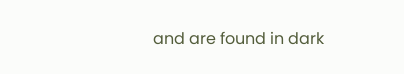and are found in dark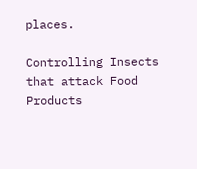places.

Controlling Insects that attack Food Products